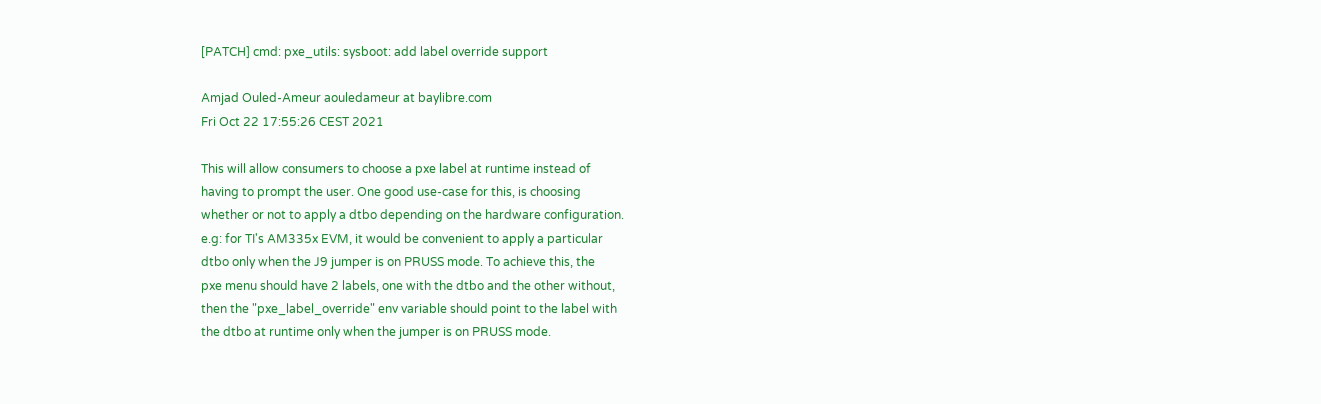[PATCH] cmd: pxe_utils: sysboot: add label override support

Amjad Ouled-Ameur aouledameur at baylibre.com
Fri Oct 22 17:55:26 CEST 2021

This will allow consumers to choose a pxe label at runtime instead of
having to prompt the user. One good use-case for this, is choosing
whether or not to apply a dtbo depending on the hardware configuration.
e.g: for TI's AM335x EVM, it would be convenient to apply a particular
dtbo only when the J9 jumper is on PRUSS mode. To achieve this, the
pxe menu should have 2 labels, one with the dtbo and the other without,
then the "pxe_label_override" env variable should point to the label with
the dtbo at runtime only when the jumper is on PRUSS mode.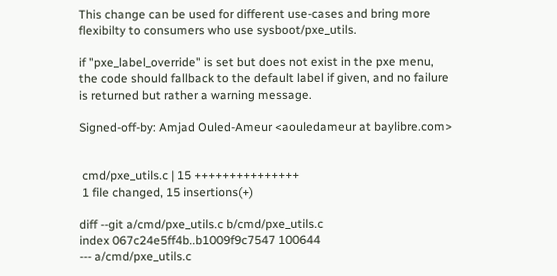This change can be used for different use-cases and bring more
flexibilty to consumers who use sysboot/pxe_utils.

if "pxe_label_override" is set but does not exist in the pxe menu,
the code should fallback to the default label if given, and no failure
is returned but rather a warning message.

Signed-off-by: Amjad Ouled-Ameur <aouledameur at baylibre.com>


 cmd/pxe_utils.c | 15 +++++++++++++++
 1 file changed, 15 insertions(+)

diff --git a/cmd/pxe_utils.c b/cmd/pxe_utils.c
index 067c24e5ff4b..b1009f9c7547 100644
--- a/cmd/pxe_utils.c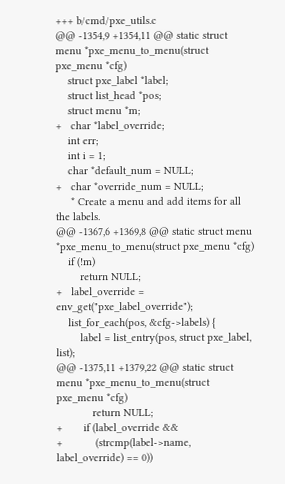+++ b/cmd/pxe_utils.c
@@ -1354,9 +1354,11 @@ static struct menu *pxe_menu_to_menu(struct pxe_menu *cfg)
    struct pxe_label *label;
    struct list_head *pos;
    struct menu *m;
+   char *label_override;
    int err;
    int i = 1;
    char *default_num = NULL;
+   char *override_num = NULL;
     * Create a menu and add items for all the labels.
@@ -1367,6 +1369,8 @@ static struct menu *pxe_menu_to_menu(struct pxe_menu *cfg)
    if (!m)
        return NULL;
+   label_override = env_get("pxe_label_override");
    list_for_each(pos, &cfg->labels) {
        label = list_entry(pos, struct pxe_label, list);
@@ -1375,11 +1379,22 @@ static struct menu *pxe_menu_to_menu(struct pxe_menu *cfg)
            return NULL;
+       if (label_override &&
+           (strcmp(label->name, label_override) == 0))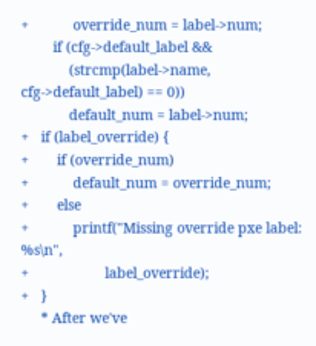+           override_num = label->num;
        if (cfg->default_label &&
            (strcmp(label->name, cfg->default_label) == 0))
            default_num = label->num;
+   if (label_override) {
+       if (override_num)
+           default_num = override_num;
+       else
+           printf("Missing override pxe label: %s\n",
+                   label_override);
+   }
     * After we've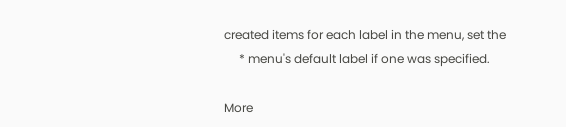created items for each label in the menu, set the
     * menu's default label if one was specified.

More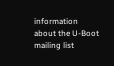information about the U-Boot mailing list